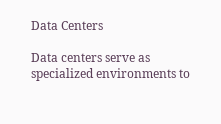Data Centers

Data centers serve as specialized environments to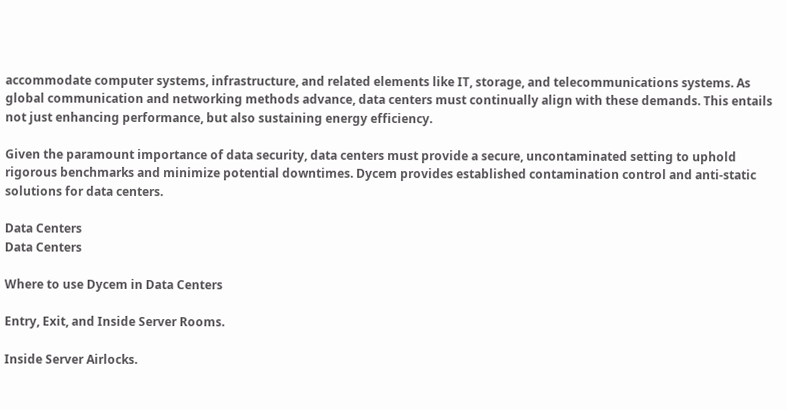accommodate computer systems, infrastructure, and related elements like IT, storage, and telecommunications systems. As global communication and networking methods advance, data centers must continually align with these demands. This entails not just enhancing performance, but also sustaining energy efficiency.

Given the paramount importance of data security, data centers must provide a secure, uncontaminated setting to uphold rigorous benchmarks and minimize potential downtimes. Dycem provides established contamination control and anti-static solutions for data centers.

Data Centers
Data Centers

Where to use Dycem in Data Centers

Entry, Exit, and Inside Server Rooms.

Inside Server Airlocks.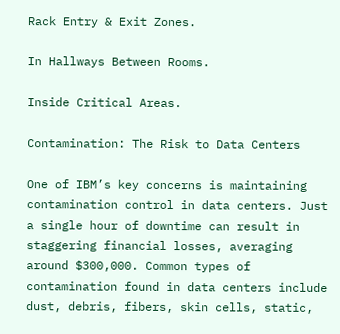Rack Entry & Exit Zones.

In Hallways Between Rooms.

Inside Critical Areas.

Contamination: The Risk to Data Centers

One of IBM’s key concerns is maintaining contamination control in data centers. Just a single hour of downtime can result in staggering financial losses, averaging around $300,000. Common types of contamination found in data centers include dust, debris, fibers, skin cells, static,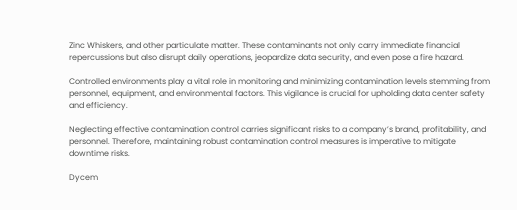Zinc Whiskers, and other particulate matter. These contaminants not only carry immediate financial repercussions but also disrupt daily operations, jeopardize data security, and even pose a fire hazard.

Controlled environments play a vital role in monitoring and minimizing contamination levels stemming from personnel, equipment, and environmental factors. This vigilance is crucial for upholding data center safety and efficiency.

Neglecting effective contamination control carries significant risks to a company’s brand, profitability, and personnel. Therefore, maintaining robust contamination control measures is imperative to mitigate downtime risks.

Dycem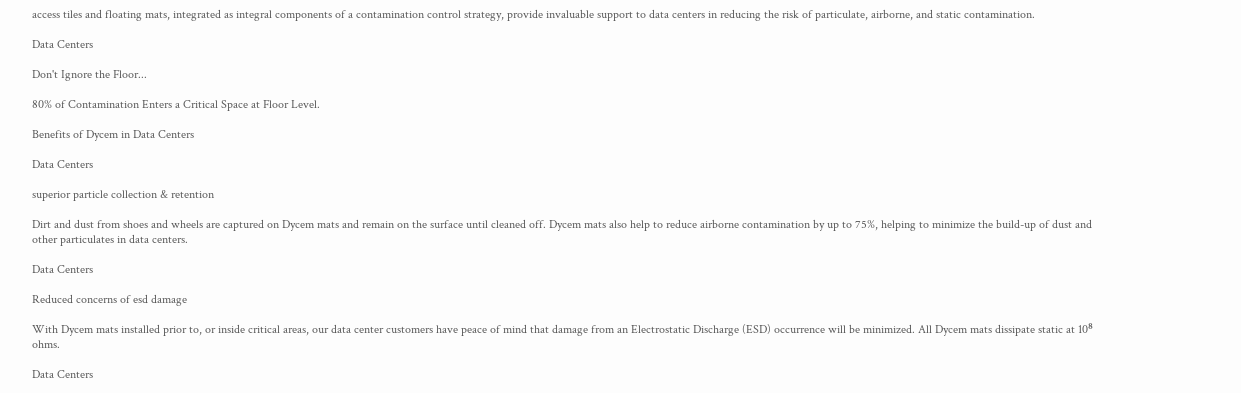access tiles and floating mats, integrated as integral components of a contamination control strategy, provide invaluable support to data centers in reducing the risk of particulate, airborne, and static contamination.

Data Centers

Don't Ignore the Floor...

80% of Contamination Enters a Critical Space at Floor Level.

Benefits of Dycem in Data Centers

Data Centers

superior particle collection & retention

Dirt and dust from shoes and wheels are captured on Dycem mats and remain on the surface until cleaned off. Dycem mats also help to reduce airborne contamination by up to 75%, helping to minimize the build-up of dust and other particulates in data centers.

Data Centers

Reduced concerns of esd damage

With Dycem mats installed prior to, or inside critical areas, our data center customers have peace of mind that damage from an Electrostatic Discharge (ESD) occurrence will be minimized. All Dycem mats dissipate static at 10⁸ ohms.

Data Centers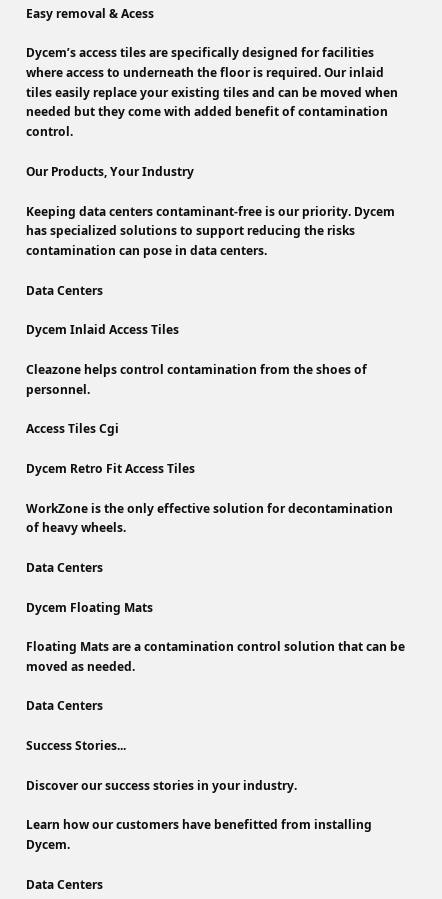Easy removal & Acess

Dycem’s access tiles are specifically designed for facilities where access to underneath the floor is required. Our inlaid tiles easily replace your existing tiles and can be moved when needed but they come with added benefit of contamination control.

Our Products, Your Industry

Keeping data centers contaminant-free is our priority. Dycem has specialized solutions to support reducing the risks contamination can pose in data centers.

Data Centers

Dycem Inlaid Access Tiles

Cleazone helps control contamination from the shoes of personnel.

Access Tiles Cgi

Dycem Retro Fit Access Tiles

WorkZone is the only effective solution for decontamination of heavy wheels.

Data Centers

Dycem Floating Mats

Floating Mats are a contamination control solution that can be moved as needed.

Data Centers

Success Stories...

Discover our success stories in your industry.

Learn how our customers have benefitted from installing Dycem.

Data Centers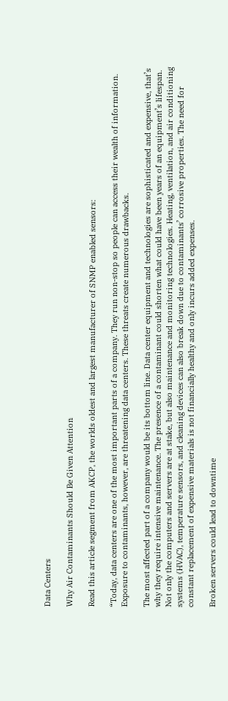Data Centers

Why Air Contaminants Should Be Given Attention

Read this article segment from AKCP, the worlds oldest and largest manufacturer of SNMP enabled sensors:

“Today, data centers are one of the most important parts of a company. They run non-stop so people can access their wealth of information. Exposure to contaminants, however, are threatening data centers. These threats create numerous drawbacks.

The most affected part of a company would be its bottom line. Data center equipment and technologies are sophisticated and expensive, that’s why they require intensive maintenance. The presence of a contaminant could shorten what could have been years of an equipment’s lifespan. Not only the computers and servers are at stake, but also maintenance and monitoring technologies. Heating, ventilation, and air conditioning systems (HVAC), temperature sensors, and cleaning devices can also break down due to contaminants’ corrosive properties. The need for constant replacement of expensive materials is not financially healthy and only incurs added expenses.

Broken servers could lead to downtime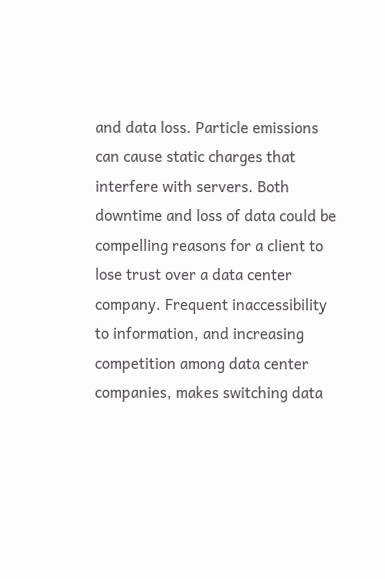and data loss. Particle emissions can cause static charges that interfere with servers. Both downtime and loss of data could be compelling reasons for a client to lose trust over a data center company. Frequent inaccessibility to information, and increasing competition among data center companies, makes switching data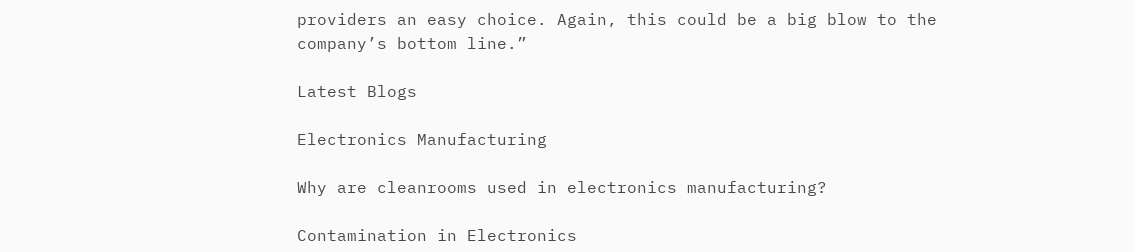providers an easy choice. Again, this could be a big blow to the company’s bottom line.”

Latest Blogs

Electronics Manufacturing

Why are cleanrooms used in electronics manufacturing?

Contamination in Electronics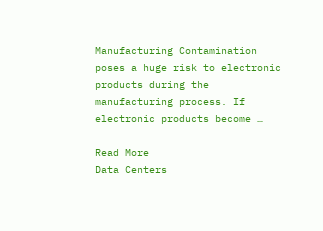Manufacturing Contamination poses a huge risk to electronic products during the manufacturing process. If electronic products become …

Read More
Data Centers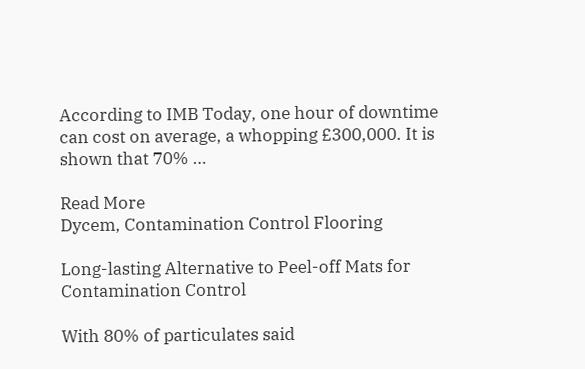According to IMB Today, one hour of downtime can cost on average, a whopping £300,000. It is shown that 70% …

Read More
Dycem, Contamination Control Flooring

Long-lasting Alternative to Peel-off Mats for Contamination Control

With 80% of particulates said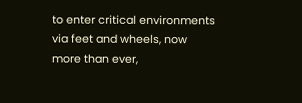to enter critical environments via feet and wheels, now more than ever,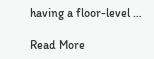having a floor-level …

Read More